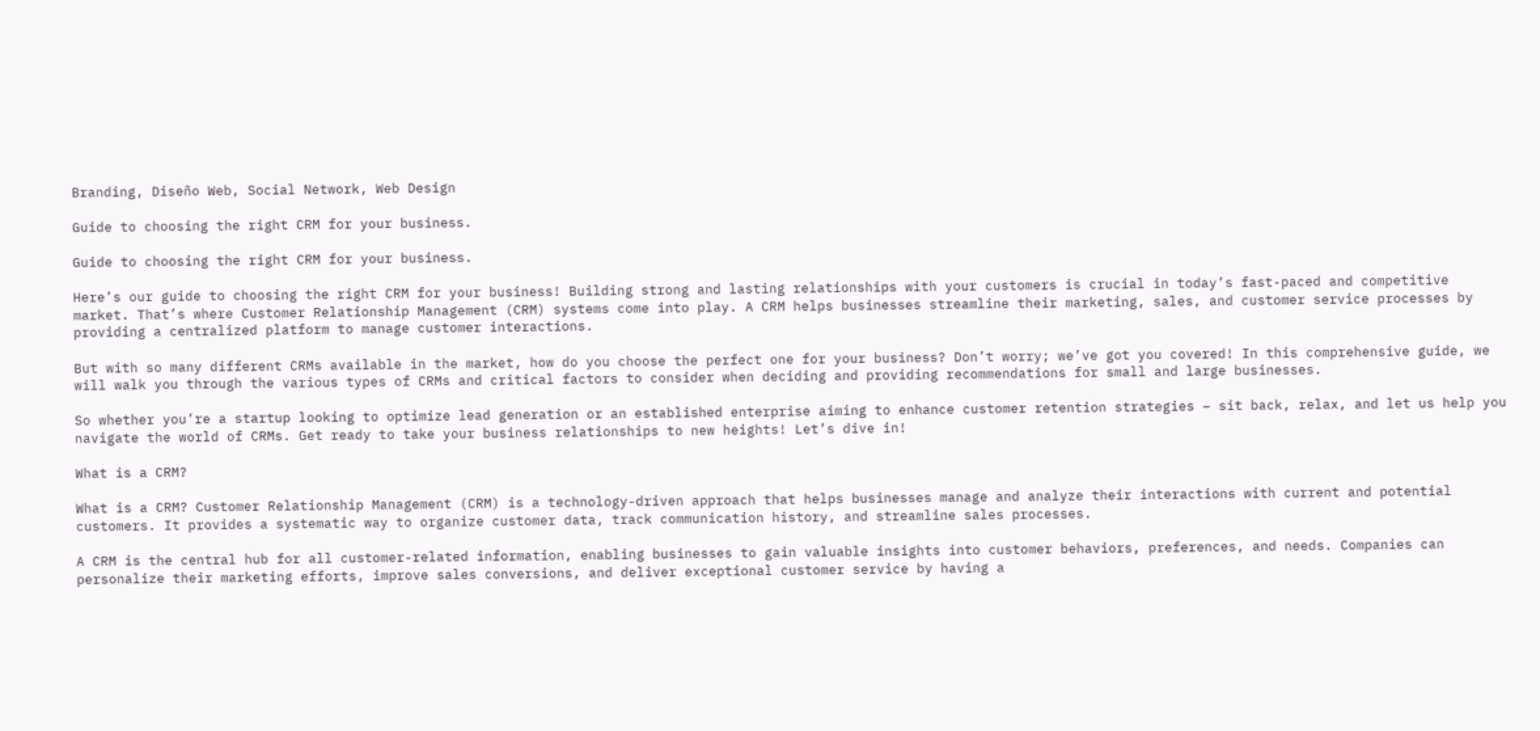Branding, Diseño Web, Social Network, Web Design

Guide to choosing the right CRM for your business.

Guide to choosing the right CRM for your business.

Here’s our guide to choosing the right CRM for your business! Building strong and lasting relationships with your customers is crucial in today’s fast-paced and competitive market. That’s where Customer Relationship Management (CRM) systems come into play. A CRM helps businesses streamline their marketing, sales, and customer service processes by providing a centralized platform to manage customer interactions.

But with so many different CRMs available in the market, how do you choose the perfect one for your business? Don’t worry; we’ve got you covered! In this comprehensive guide, we will walk you through the various types of CRMs and critical factors to consider when deciding and providing recommendations for small and large businesses.

So whether you’re a startup looking to optimize lead generation or an established enterprise aiming to enhance customer retention strategies – sit back, relax, and let us help you navigate the world of CRMs. Get ready to take your business relationships to new heights! Let’s dive in!

What is a CRM?

What is a CRM? Customer Relationship Management (CRM) is a technology-driven approach that helps businesses manage and analyze their interactions with current and potential customers. It provides a systematic way to organize customer data, track communication history, and streamline sales processes.

A CRM is the central hub for all customer-related information, enabling businesses to gain valuable insights into customer behaviors, preferences, and needs. Companies can personalize their marketing efforts, improve sales conversions, and deliver exceptional customer service by having a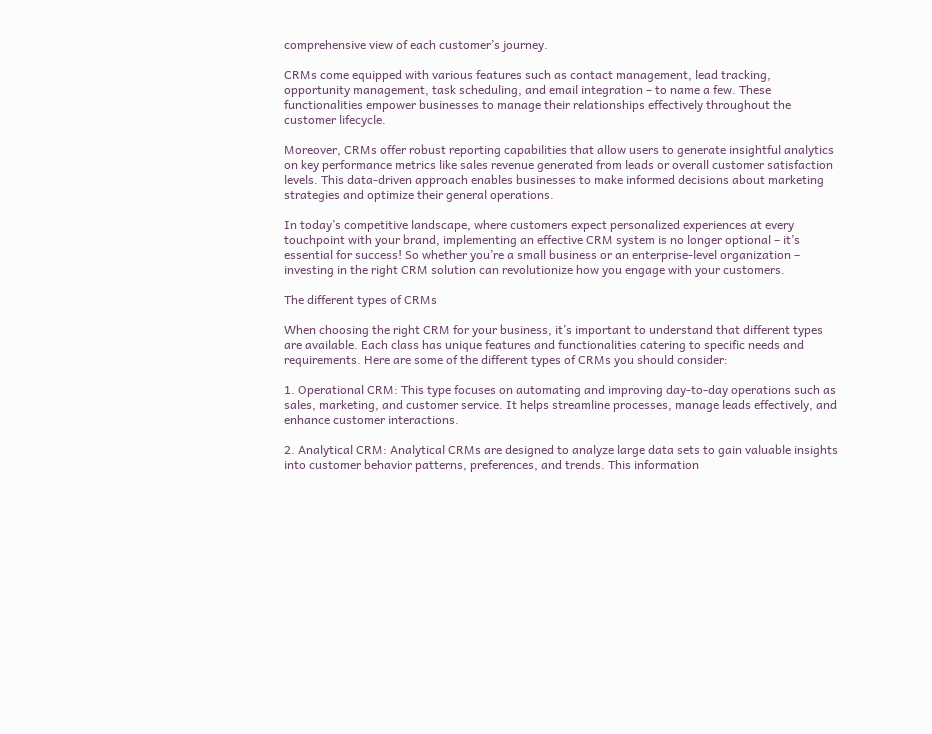comprehensive view of each customer’s journey.

CRMs come equipped with various features such as contact management, lead tracking, opportunity management, task scheduling, and email integration – to name a few. These functionalities empower businesses to manage their relationships effectively throughout the customer lifecycle.

Moreover, CRMs offer robust reporting capabilities that allow users to generate insightful analytics on key performance metrics like sales revenue generated from leads or overall customer satisfaction levels. This data-driven approach enables businesses to make informed decisions about marketing strategies and optimize their general operations.

In today’s competitive landscape, where customers expect personalized experiences at every touchpoint with your brand, implementing an effective CRM system is no longer optional – it’s essential for success! So whether you’re a small business or an enterprise-level organization – investing in the right CRM solution can revolutionize how you engage with your customers.

The different types of CRMs

When choosing the right CRM for your business, it’s important to understand that different types are available. Each class has unique features and functionalities catering to specific needs and requirements. Here are some of the different types of CRMs you should consider:

1. Operational CRM: This type focuses on automating and improving day-to-day operations such as sales, marketing, and customer service. It helps streamline processes, manage leads effectively, and enhance customer interactions.

2. Analytical CRM: Analytical CRMs are designed to analyze large data sets to gain valuable insights into customer behavior patterns, preferences, and trends. This information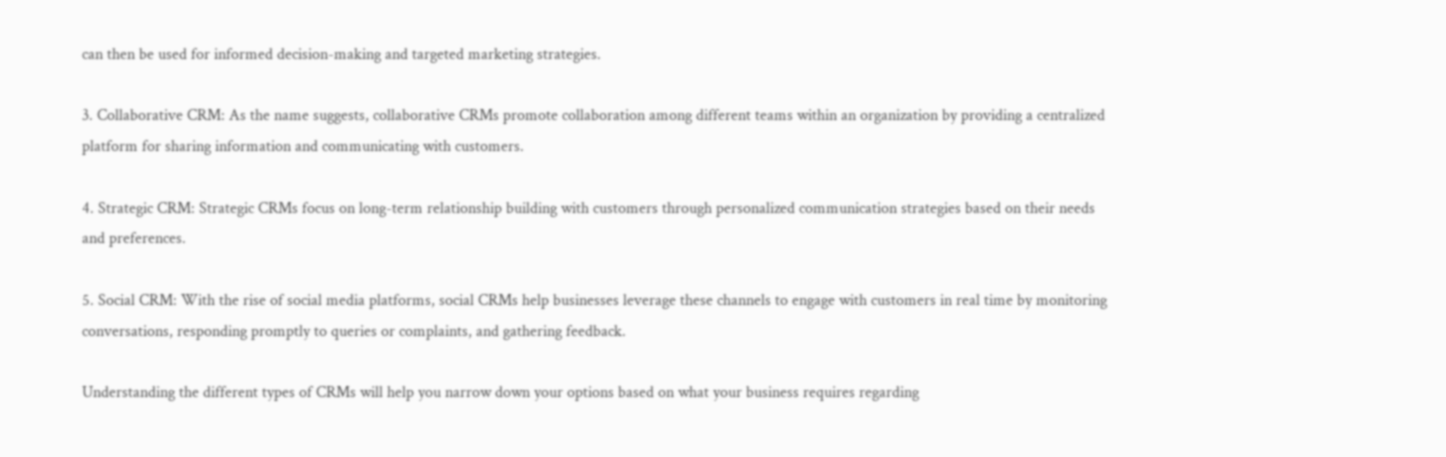can then be used for informed decision-making and targeted marketing strategies.

3. Collaborative CRM: As the name suggests, collaborative CRMs promote collaboration among different teams within an organization by providing a centralized platform for sharing information and communicating with customers.

4. Strategic CRM: Strategic CRMs focus on long-term relationship building with customers through personalized communication strategies based on their needs and preferences.

5. Social CRM: With the rise of social media platforms, social CRMs help businesses leverage these channels to engage with customers in real time by monitoring conversations, responding promptly to queries or complaints, and gathering feedback.

Understanding the different types of CRMs will help you narrow down your options based on what your business requires regarding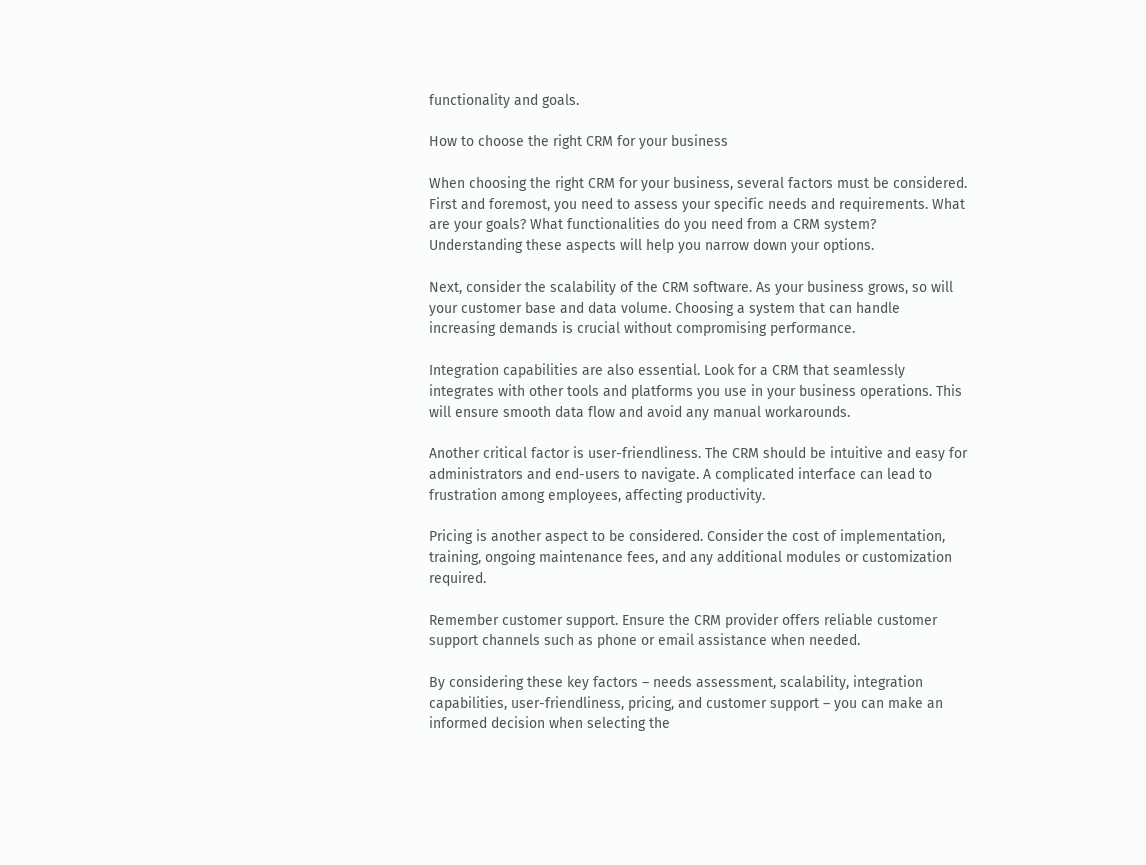functionality and goals.

How to choose the right CRM for your business

When choosing the right CRM for your business, several factors must be considered. First and foremost, you need to assess your specific needs and requirements. What are your goals? What functionalities do you need from a CRM system? Understanding these aspects will help you narrow down your options.

Next, consider the scalability of the CRM software. As your business grows, so will your customer base and data volume. Choosing a system that can handle increasing demands is crucial without compromising performance.

Integration capabilities are also essential. Look for a CRM that seamlessly integrates with other tools and platforms you use in your business operations. This will ensure smooth data flow and avoid any manual workarounds.

Another critical factor is user-friendliness. The CRM should be intuitive and easy for administrators and end-users to navigate. A complicated interface can lead to frustration among employees, affecting productivity.

Pricing is another aspect to be considered. Consider the cost of implementation, training, ongoing maintenance fees, and any additional modules or customization required.

Remember customer support. Ensure the CRM provider offers reliable customer support channels such as phone or email assistance when needed.

By considering these key factors – needs assessment, scalability, integration capabilities, user-friendliness, pricing, and customer support – you can make an informed decision when selecting the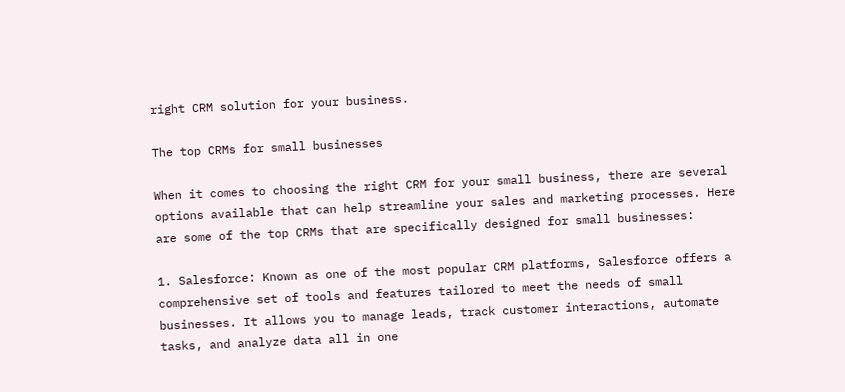right CRM solution for your business.

The top CRMs for small businesses

When it comes to choosing the right CRM for your small business, there are several options available that can help streamline your sales and marketing processes. Here are some of the top CRMs that are specifically designed for small businesses:

1. Salesforce: Known as one of the most popular CRM platforms, Salesforce offers a comprehensive set of tools and features tailored to meet the needs of small businesses. It allows you to manage leads, track customer interactions, automate tasks, and analyze data all in one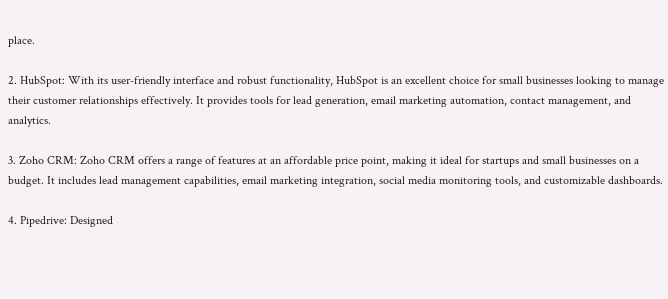place.

2. HubSpot: With its user-friendly interface and robust functionality, HubSpot is an excellent choice for small businesses looking to manage their customer relationships effectively. It provides tools for lead generation, email marketing automation, contact management, and analytics.

3. Zoho CRM: Zoho CRM offers a range of features at an affordable price point, making it ideal for startups and small businesses on a budget. It includes lead management capabilities, email marketing integration, social media monitoring tools, and customizable dashboards.

4. Pipedrive: Designed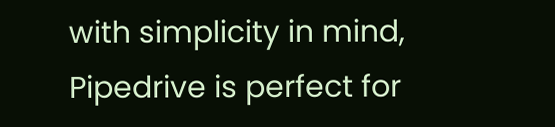with simplicity in mind, Pipedrive is perfect for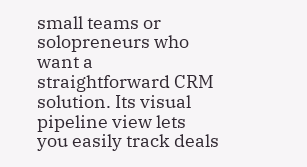small teams or solopreneurs who want a straightforward CRM solution. Its visual pipeline view lets you easily track deals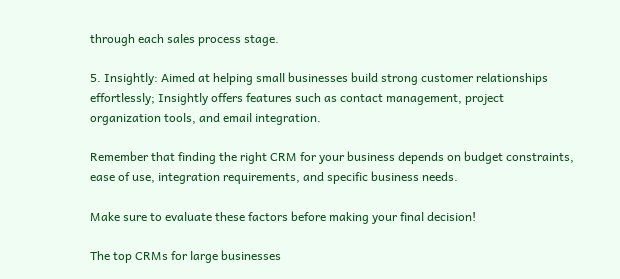through each sales process stage.

5. Insightly: Aimed at helping small businesses build strong customer relationships effortlessly; Insightly offers features such as contact management, project organization tools, and email integration.

Remember that finding the right CRM for your business depends on budget constraints, ease of use, integration requirements, and specific business needs.

Make sure to evaluate these factors before making your final decision!

The top CRMs for large businesses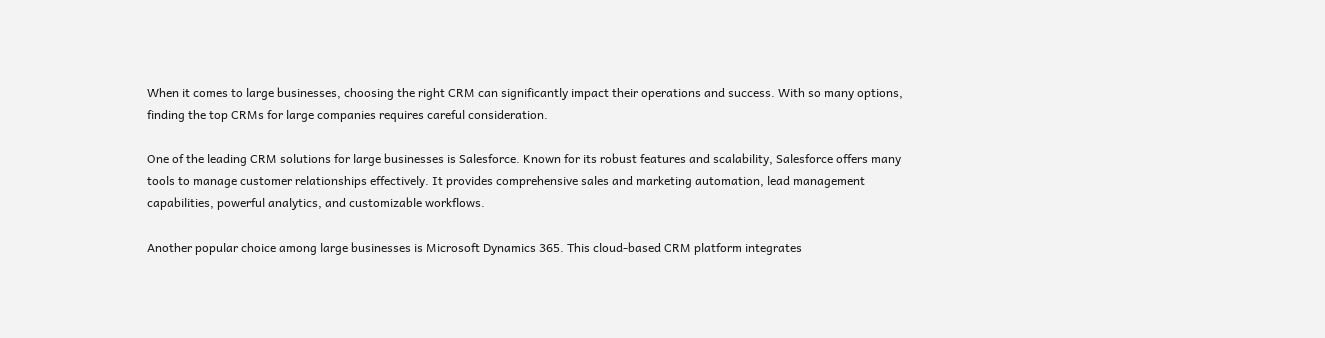When it comes to large businesses, choosing the right CRM can significantly impact their operations and success. With so many options, finding the top CRMs for large companies requires careful consideration.

One of the leading CRM solutions for large businesses is Salesforce. Known for its robust features and scalability, Salesforce offers many tools to manage customer relationships effectively. It provides comprehensive sales and marketing automation, lead management capabilities, powerful analytics, and customizable workflows.

Another popular choice among large businesses is Microsoft Dynamics 365. This cloud-based CRM platform integrates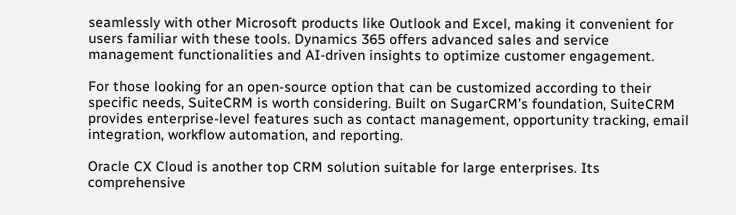seamlessly with other Microsoft products like Outlook and Excel, making it convenient for users familiar with these tools. Dynamics 365 offers advanced sales and service management functionalities and AI-driven insights to optimize customer engagement.

For those looking for an open-source option that can be customized according to their specific needs, SuiteCRM is worth considering. Built on SugarCRM’s foundation, SuiteCRM provides enterprise-level features such as contact management, opportunity tracking, email integration, workflow automation, and reporting.

Oracle CX Cloud is another top CRM solution suitable for large enterprises. Its comprehensive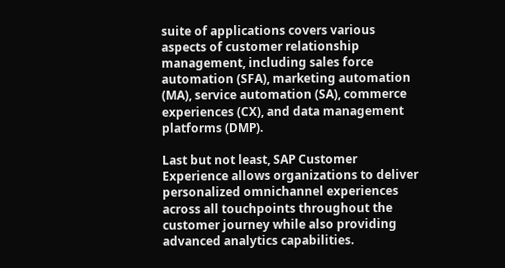suite of applications covers various aspects of customer relationship management, including sales force automation (SFA), marketing automation (MA), service automation (SA), commerce experiences (CX), and data management platforms (DMP).

Last but not least, SAP Customer Experience allows organizations to deliver personalized omnichannel experiences across all touchpoints throughout the customer journey while also providing advanced analytics capabilities.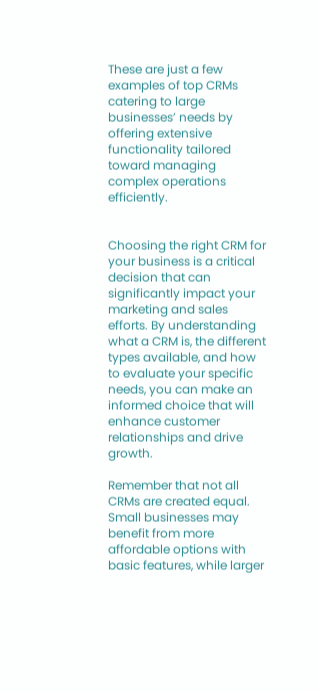These are just a few examples of top CRMs catering to large businesses’ needs by offering extensive functionality tailored toward managing complex operations efficiently.


Choosing the right CRM for your business is a critical decision that can significantly impact your marketing and sales efforts. By understanding what a CRM is, the different types available, and how to evaluate your specific needs, you can make an informed choice that will enhance customer relationships and drive growth.

Remember that not all CRMs are created equal. Small businesses may benefit from more affordable options with basic features, while larger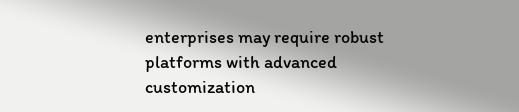enterprises may require robust platforms with advanced customization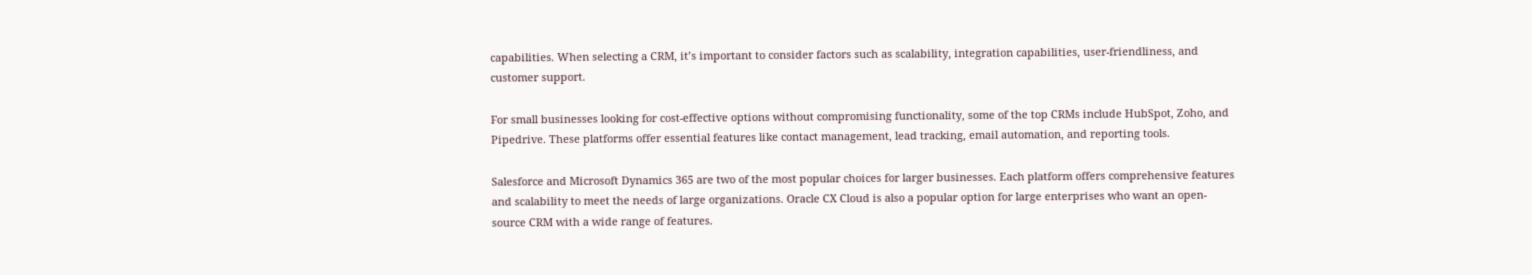capabilities. When selecting a CRM, it’s important to consider factors such as scalability, integration capabilities, user-friendliness, and customer support.

For small businesses looking for cost-effective options without compromising functionality, some of the top CRMs include HubSpot, Zoho, and Pipedrive. These platforms offer essential features like contact management, lead tracking, email automation, and reporting tools.

Salesforce and Microsoft Dynamics 365 are two of the most popular choices for larger businesses. Each platform offers comprehensive features and scalability to meet the needs of large organizations. Oracle CX Cloud is also a popular option for large enterprises who want an open-source CRM with a wide range of features.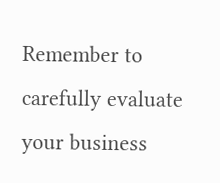Remember to carefully evaluate your business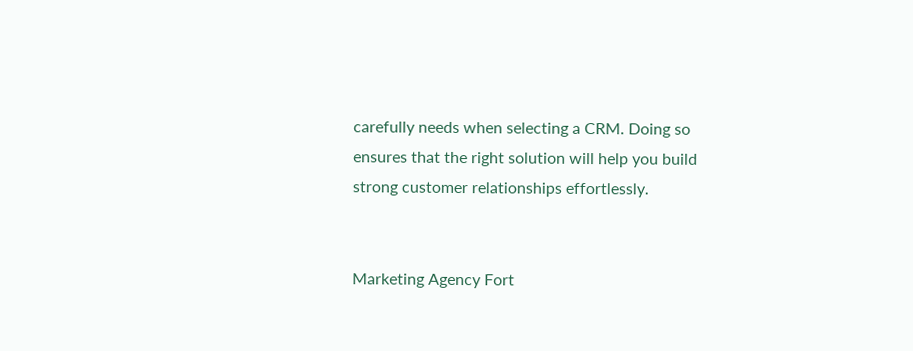carefully needs when selecting a CRM. Doing so ensures that the right solution will help you build strong customer relationships effortlessly.


Marketing Agency Fort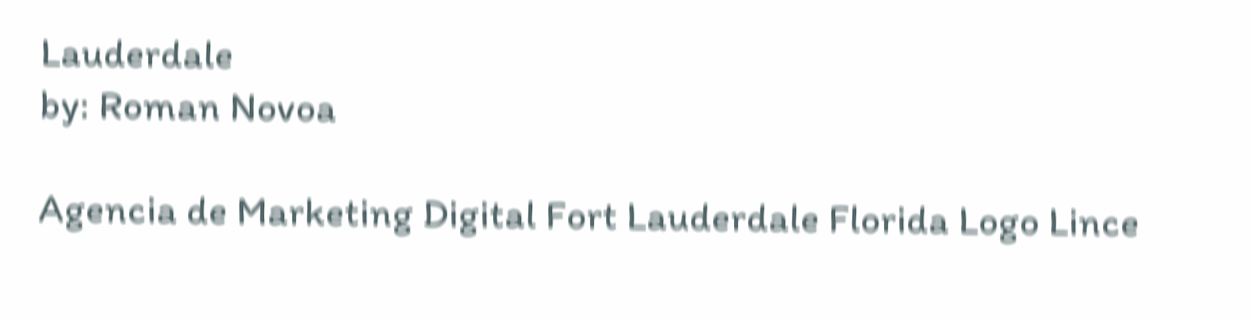Lauderdale
by: Roman Novoa

Agencia de Marketing Digital Fort Lauderdale Florida Logo Lince